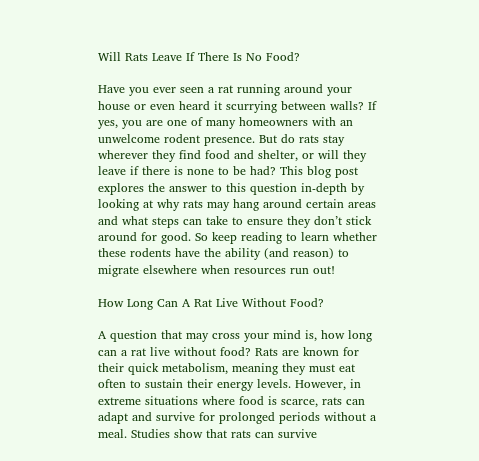Will Rats Leave If There Is No Food?

Have you ever seen a rat running around your house or even heard it scurrying between walls? If yes, you are one of many homeowners with an unwelcome rodent presence. But do rats stay wherever they find food and shelter, or will they leave if there is none to be had? This blog post explores the answer to this question in-depth by looking at why rats may hang around certain areas and what steps can take to ensure they don’t stick around for good. So keep reading to learn whether these rodents have the ability (and reason) to migrate elsewhere when resources run out!

How Long Can A Rat Live Without Food?

A question that may cross your mind is, how long can a rat live without food? Rats are known for their quick metabolism, meaning they must eat often to sustain their energy levels. However, in extreme situations where food is scarce, rats can adapt and survive for prolonged periods without a meal. Studies show that rats can survive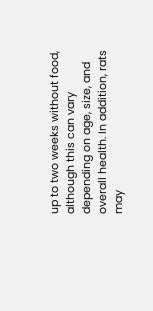up to two weeks without food, although this can vary depending on age, size, and overall health. In addition, rats may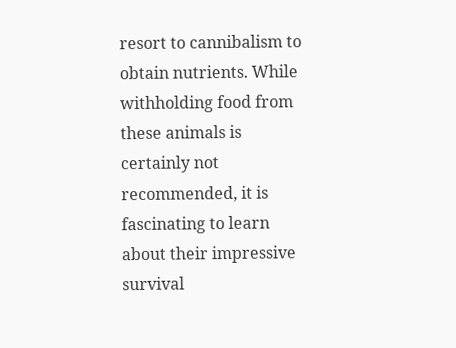resort to cannibalism to obtain nutrients. While withholding food from these animals is certainly not recommended, it is fascinating to learn about their impressive survival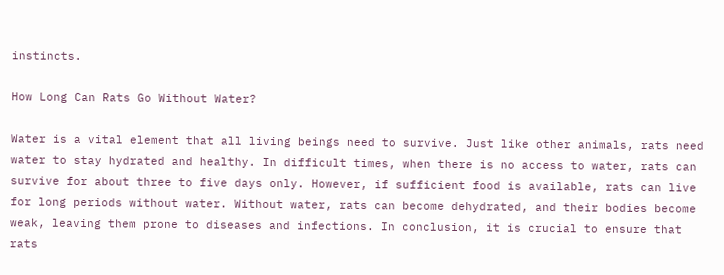instincts.

How Long Can Rats Go Without Water?

Water is a vital element that all living beings need to survive. Just like other animals, rats need water to stay hydrated and healthy. In difficult times, when there is no access to water, rats can survive for about three to five days only. However, if sufficient food is available, rats can live for long periods without water. Without water, rats can become dehydrated, and their bodies become weak, leaving them prone to diseases and infections. In conclusion, it is crucial to ensure that rats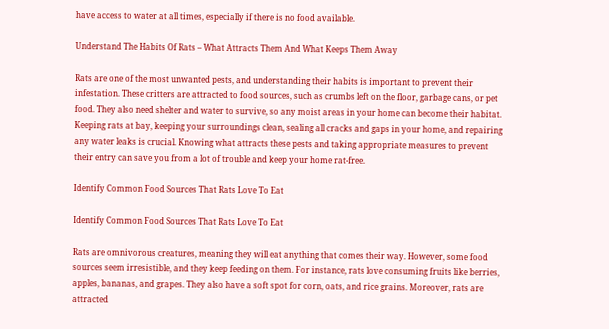have access to water at all times, especially if there is no food available.

Understand The Habits Of Rats – What Attracts Them And What Keeps Them Away

Rats are one of the most unwanted pests, and understanding their habits is important to prevent their infestation. These critters are attracted to food sources, such as crumbs left on the floor, garbage cans, or pet food. They also need shelter and water to survive, so any moist areas in your home can become their habitat. Keeping rats at bay, keeping your surroundings clean, sealing all cracks and gaps in your home, and repairing any water leaks is crucial. Knowing what attracts these pests and taking appropriate measures to prevent their entry can save you from a lot of trouble and keep your home rat-free.

Identify Common Food Sources That Rats Love To Eat

Identify Common Food Sources That Rats Love To Eat

Rats are omnivorous creatures, meaning they will eat anything that comes their way. However, some food sources seem irresistible, and they keep feeding on them. For instance, rats love consuming fruits like berries, apples, bananas, and grapes. They also have a soft spot for corn, oats, and rice grains. Moreover, rats are attracted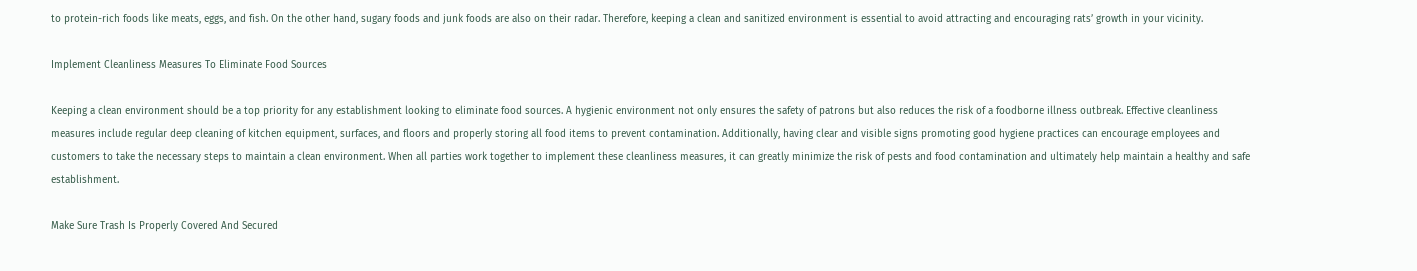to protein-rich foods like meats, eggs, and fish. On the other hand, sugary foods and junk foods are also on their radar. Therefore, keeping a clean and sanitized environment is essential to avoid attracting and encouraging rats’ growth in your vicinity.

Implement Cleanliness Measures To Eliminate Food Sources

Keeping a clean environment should be a top priority for any establishment looking to eliminate food sources. A hygienic environment not only ensures the safety of patrons but also reduces the risk of a foodborne illness outbreak. Effective cleanliness measures include regular deep cleaning of kitchen equipment, surfaces, and floors and properly storing all food items to prevent contamination. Additionally, having clear and visible signs promoting good hygiene practices can encourage employees and customers to take the necessary steps to maintain a clean environment. When all parties work together to implement these cleanliness measures, it can greatly minimize the risk of pests and food contamination and ultimately help maintain a healthy and safe establishment.

Make Sure Trash Is Properly Covered And Secured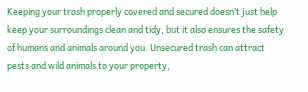Keeping your trash properly covered and secured doesn’t just help keep your surroundings clean and tidy, but it also ensures the safety of humans and animals around you. Unsecured trash can attract pests and wild animals to your property,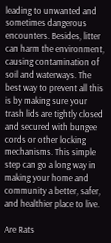leading to unwanted and sometimes dangerous encounters. Besides, litter can harm the environment, causing contamination of soil and waterways. The best way to prevent all this is by making sure your trash lids are tightly closed and secured with bungee cords or other locking mechanisms. This simple step can go a long way in making your home and community a better, safer, and healthier place to live.

Are Rats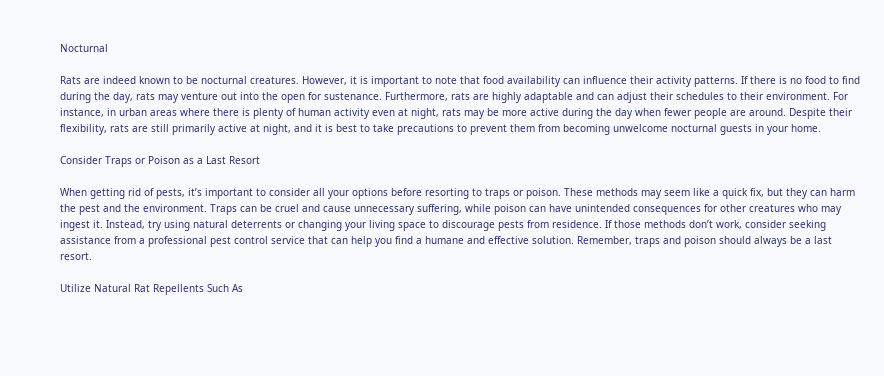Nocturnal

Rats are indeed known to be nocturnal creatures. However, it is important to note that food availability can influence their activity patterns. If there is no food to find during the day, rats may venture out into the open for sustenance. Furthermore, rats are highly adaptable and can adjust their schedules to their environment. For instance, in urban areas where there is plenty of human activity even at night, rats may be more active during the day when fewer people are around. Despite their flexibility, rats are still primarily active at night, and it is best to take precautions to prevent them from becoming unwelcome nocturnal guests in your home.

Consider Traps or Poison as a Last Resort

When getting rid of pests, it’s important to consider all your options before resorting to traps or poison. These methods may seem like a quick fix, but they can harm the pest and the environment. Traps can be cruel and cause unnecessary suffering, while poison can have unintended consequences for other creatures who may ingest it. Instead, try using natural deterrents or changing your living space to discourage pests from residence. If those methods don’t work, consider seeking assistance from a professional pest control service that can help you find a humane and effective solution. Remember, traps and poison should always be a last resort.

Utilize Natural Rat Repellents Such As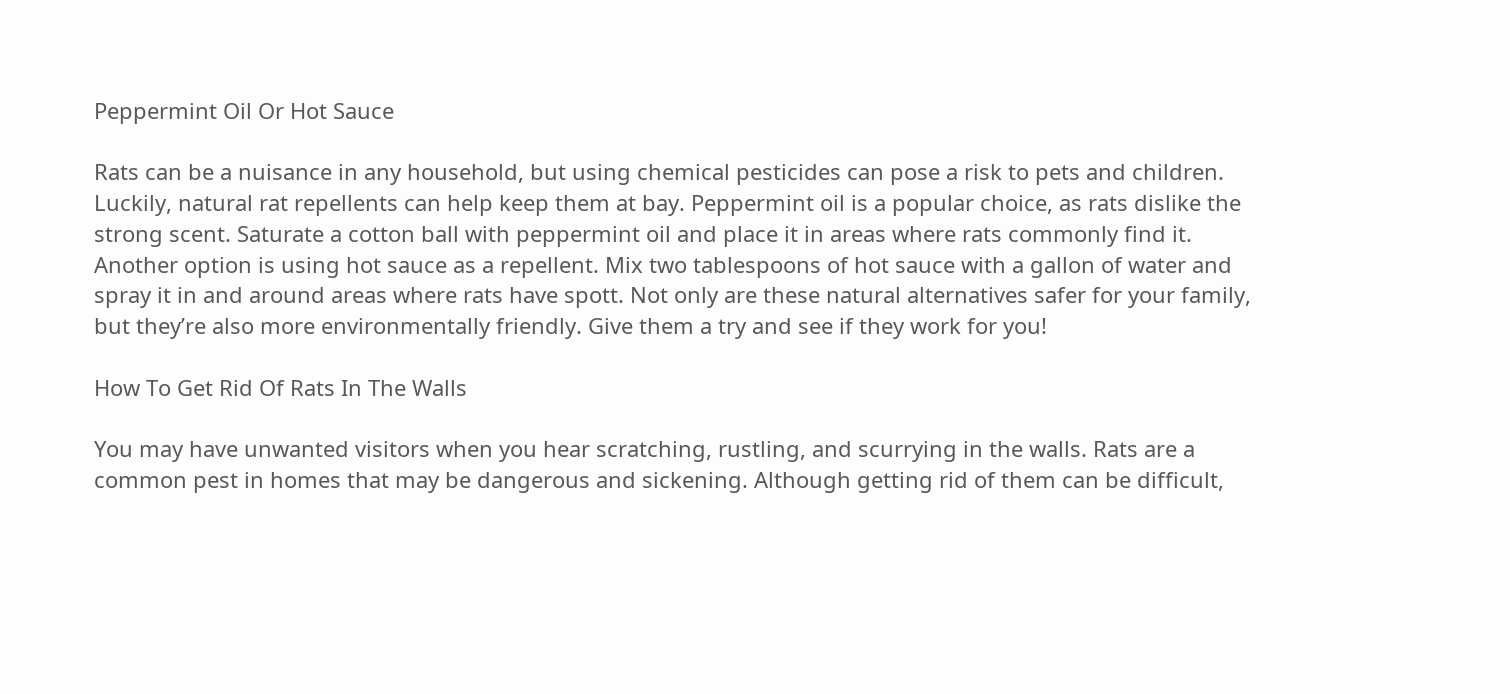Peppermint Oil Or Hot Sauce

Rats can be a nuisance in any household, but using chemical pesticides can pose a risk to pets and children. Luckily, natural rat repellents can help keep them at bay. Peppermint oil is a popular choice, as rats dislike the strong scent. Saturate a cotton ball with peppermint oil and place it in areas where rats commonly find it. Another option is using hot sauce as a repellent. Mix two tablespoons of hot sauce with a gallon of water and spray it in and around areas where rats have spott. Not only are these natural alternatives safer for your family, but they’re also more environmentally friendly. Give them a try and see if they work for you!

How To Get Rid Of Rats In The Walls

You may have unwanted visitors when you hear scratching, rustling, and scurrying in the walls. Rats are a common pest in homes that may be dangerous and sickening. Although getting rid of them can be difficult,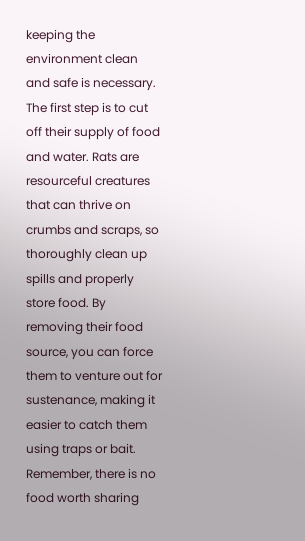keeping the environment clean and safe is necessary. The first step is to cut off their supply of food and water. Rats are resourceful creatures that can thrive on crumbs and scraps, so thoroughly clean up spills and properly store food. By removing their food source, you can force them to venture out for sustenance, making it easier to catch them using traps or bait. Remember, there is no food worth sharing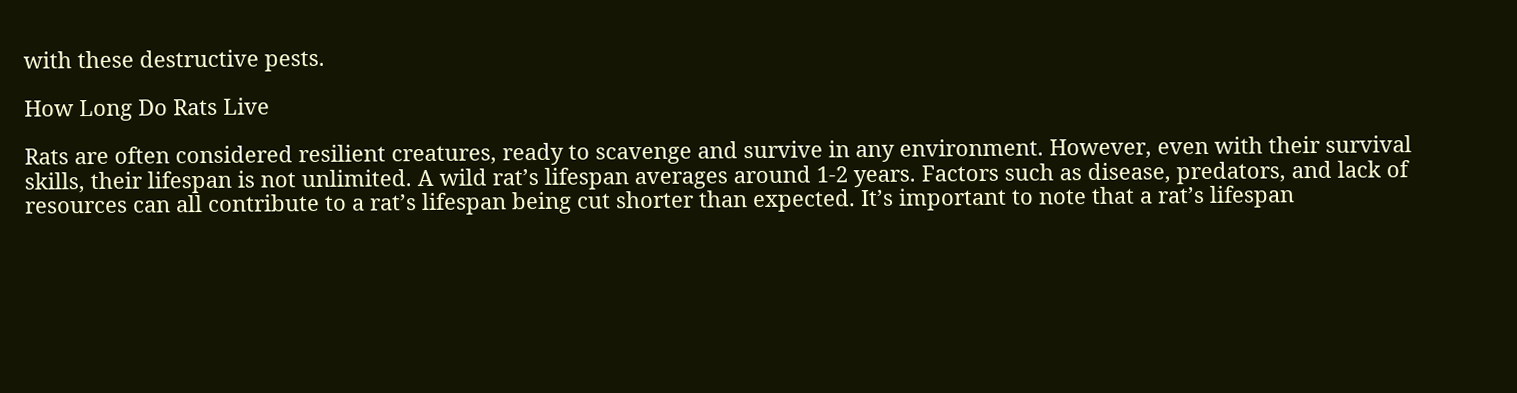with these destructive pests.

How Long Do Rats Live

Rats are often considered resilient creatures, ready to scavenge and survive in any environment. However, even with their survival skills, their lifespan is not unlimited. A wild rat’s lifespan averages around 1-2 years. Factors such as disease, predators, and lack of resources can all contribute to a rat’s lifespan being cut shorter than expected. It’s important to note that a rat’s lifespan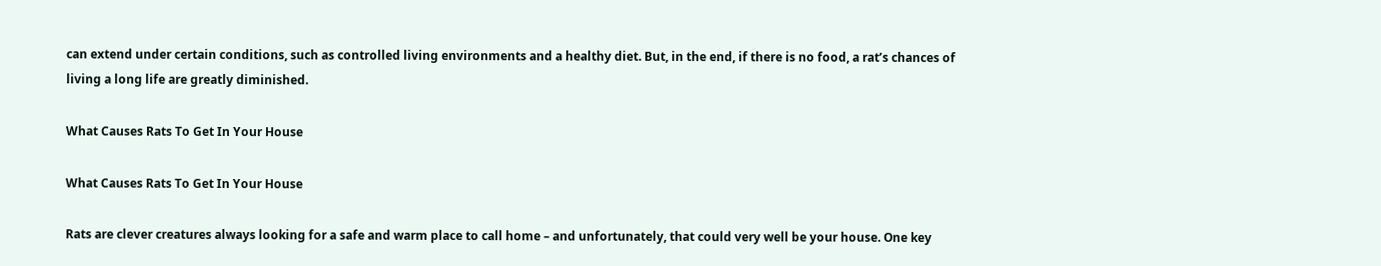can extend under certain conditions, such as controlled living environments and a healthy diet. But, in the end, if there is no food, a rat’s chances of living a long life are greatly diminished.

What Causes Rats To Get In Your House

What Causes Rats To Get In Your House

Rats are clever creatures always looking for a safe and warm place to call home – and unfortunately, that could very well be your house. One key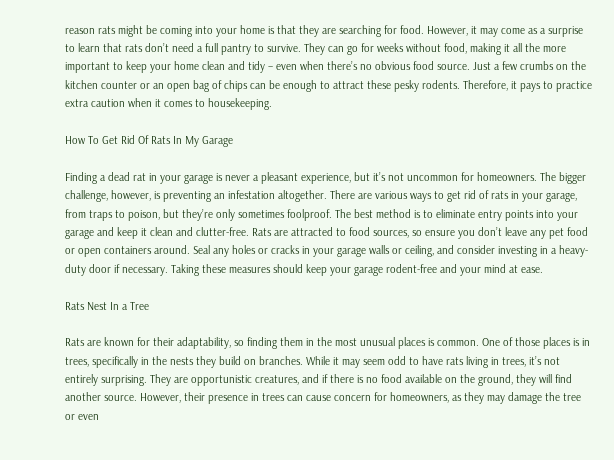reason rats might be coming into your home is that they are searching for food. However, it may come as a surprise to learn that rats don’t need a full pantry to survive. They can go for weeks without food, making it all the more important to keep your home clean and tidy – even when there’s no obvious food source. Just a few crumbs on the kitchen counter or an open bag of chips can be enough to attract these pesky rodents. Therefore, it pays to practice extra caution when it comes to housekeeping.

How To Get Rid Of Rats In My Garage

Finding a dead rat in your garage is never a pleasant experience, but it’s not uncommon for homeowners. The bigger challenge, however, is preventing an infestation altogether. There are various ways to get rid of rats in your garage, from traps to poison, but they’re only sometimes foolproof. The best method is to eliminate entry points into your garage and keep it clean and clutter-free. Rats are attracted to food sources, so ensure you don’t leave any pet food or open containers around. Seal any holes or cracks in your garage walls or ceiling, and consider investing in a heavy-duty door if necessary. Taking these measures should keep your garage rodent-free and your mind at ease.

Rats Nest In a Tree

Rats are known for their adaptability, so finding them in the most unusual places is common. One of those places is in trees, specifically in the nests they build on branches. While it may seem odd to have rats living in trees, it’s not entirely surprising. They are opportunistic creatures, and if there is no food available on the ground, they will find another source. However, their presence in trees can cause concern for homeowners, as they may damage the tree or even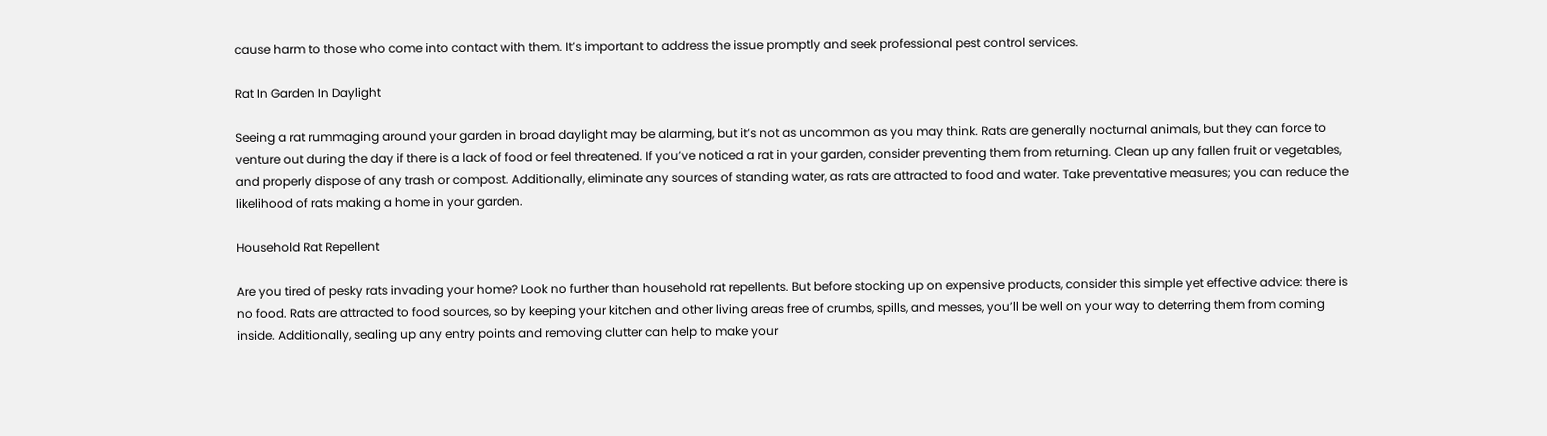cause harm to those who come into contact with them. It’s important to address the issue promptly and seek professional pest control services.

Rat In Garden In Daylight

Seeing a rat rummaging around your garden in broad daylight may be alarming, but it’s not as uncommon as you may think. Rats are generally nocturnal animals, but they can force to venture out during the day if there is a lack of food or feel threatened. If you’ve noticed a rat in your garden, consider preventing them from returning. Clean up any fallen fruit or vegetables, and properly dispose of any trash or compost. Additionally, eliminate any sources of standing water, as rats are attracted to food and water. Take preventative measures; you can reduce the likelihood of rats making a home in your garden.

Household Rat Repellent

Are you tired of pesky rats invading your home? Look no further than household rat repellents. But before stocking up on expensive products, consider this simple yet effective advice: there is no food. Rats are attracted to food sources, so by keeping your kitchen and other living areas free of crumbs, spills, and messes, you’ll be well on your way to deterring them from coming inside. Additionally, sealing up any entry points and removing clutter can help to make your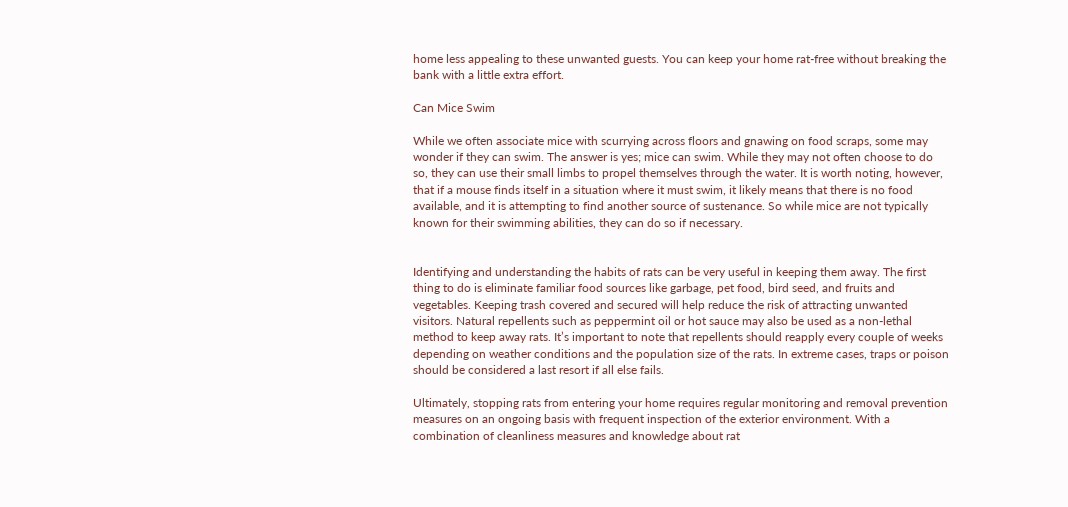home less appealing to these unwanted guests. You can keep your home rat-free without breaking the bank with a little extra effort.

Can Mice Swim

While we often associate mice with scurrying across floors and gnawing on food scraps, some may wonder if they can swim. The answer is yes; mice can swim. While they may not often choose to do so, they can use their small limbs to propel themselves through the water. It is worth noting, however, that if a mouse finds itself in a situation where it must swim, it likely means that there is no food available, and it is attempting to find another source of sustenance. So while mice are not typically known for their swimming abilities, they can do so if necessary.


Identifying and understanding the habits of rats can be very useful in keeping them away. The first thing to do is eliminate familiar food sources like garbage, pet food, bird seed, and fruits and vegetables. Keeping trash covered and secured will help reduce the risk of attracting unwanted visitors. Natural repellents such as peppermint oil or hot sauce may also be used as a non-lethal method to keep away rats. It’s important to note that repellents should reapply every couple of weeks depending on weather conditions and the population size of the rats. In extreme cases, traps or poison should be considered a last resort if all else fails.

Ultimately, stopping rats from entering your home requires regular monitoring and removal prevention measures on an ongoing basis with frequent inspection of the exterior environment. With a combination of cleanliness measures and knowledge about rat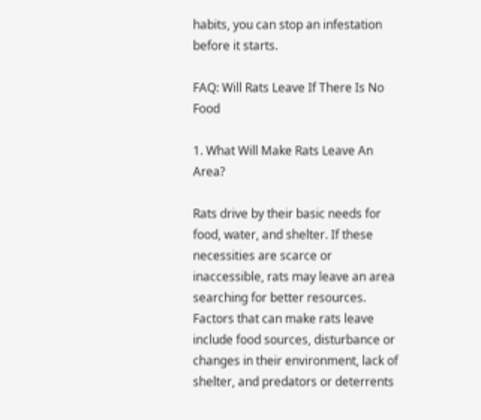habits, you can stop an infestation before it starts.

FAQ: Will Rats Leave If There Is No Food

1. What Will Make Rats Leave An Area?

Rats drive by their basic needs for food, water, and shelter. If these necessities are scarce or inaccessible, rats may leave an area searching for better resources. Factors that can make rats leave include food sources, disturbance or changes in their environment, lack of shelter, and predators or deterrents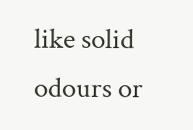like solid odours or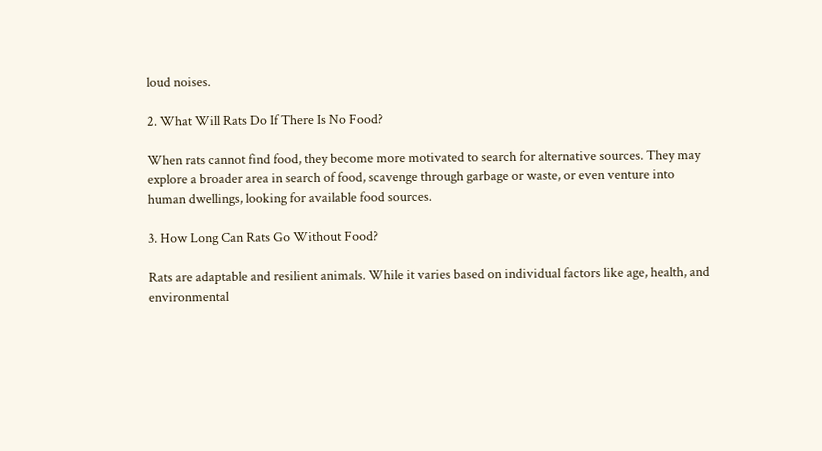loud noises.

2. What Will Rats Do If There Is No Food?

When rats cannot find food, they become more motivated to search for alternative sources. They may explore a broader area in search of food, scavenge through garbage or waste, or even venture into human dwellings, looking for available food sources.

3. How Long Can Rats Go Without Food?

Rats are adaptable and resilient animals. While it varies based on individual factors like age, health, and environmental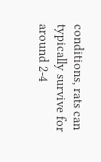conditions, rats can typically survive for around 2-4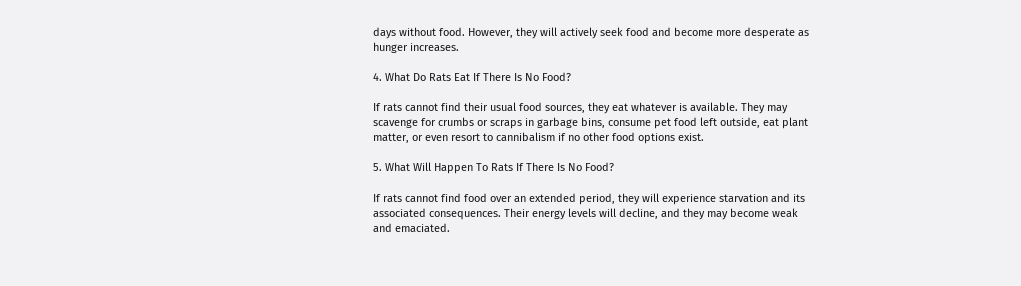days without food. However, they will actively seek food and become more desperate as hunger increases.

4. What Do Rats Eat If There Is No Food?

If rats cannot find their usual food sources, they eat whatever is available. They may scavenge for crumbs or scraps in garbage bins, consume pet food left outside, eat plant matter, or even resort to cannibalism if no other food options exist.

5. What Will Happen To Rats If There Is No Food?

If rats cannot find food over an extended period, they will experience starvation and its associated consequences. Their energy levels will decline, and they may become weak and emaciated.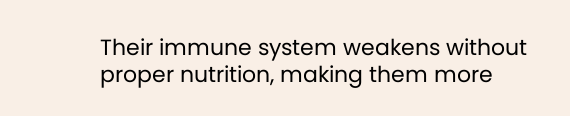Their immune system weakens without proper nutrition, making them more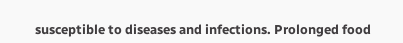susceptible to diseases and infections. Prolonged food